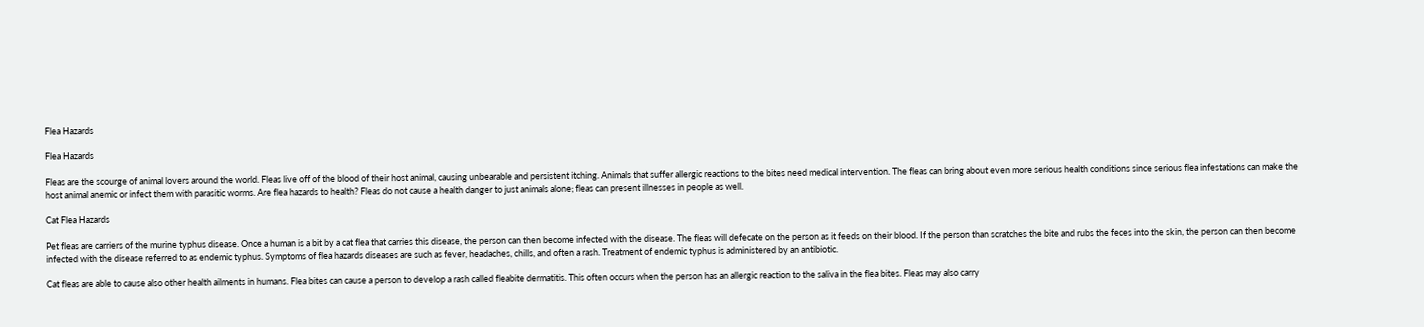Flea Hazards

Flea Hazards

Fleas are the scourge of animal lovers around the world. Fleas live off of the blood of their host animal, causing unbearable and persistent itching. Animals that suffer allergic reactions to the bites need medical intervention. The fleas can bring about even more serious health conditions since serious flea infestations can make the host animal anemic or infect them with parasitic worms. Are flea hazards to health? Fleas do not cause a health danger to just animals alone; fleas can present illnesses in people as well.

Cat Flea Hazards

Pet fleas are carriers of the murine typhus disease. Once a human is a bit by a cat flea that carries this disease, the person can then become infected with the disease. The fleas will defecate on the person as it feeds on their blood. If the person than scratches the bite and rubs the feces into the skin, the person can then become infected with the disease referred to as endemic typhus. Symptoms of flea hazards diseases are such as fever, headaches, chills, and often a rash. Treatment of endemic typhus is administered by an antibiotic.

Cat fleas are able to cause also other health ailments in humans. Flea bites can cause a person to develop a rash called fleabite dermatitis. This often occurs when the person has an allergic reaction to the saliva in the flea bites. Fleas may also carry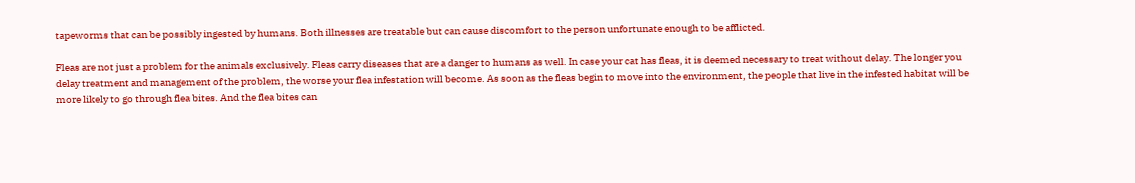tapeworms that can be possibly ingested by humans. Both illnesses are treatable but can cause discomfort to the person unfortunate enough to be afflicted.

Fleas are not just a problem for the animals exclusively. Fleas carry diseases that are a danger to humans as well. In case your cat has fleas, it is deemed necessary to treat without delay. The longer you delay treatment and management of the problem, the worse your flea infestation will become. As soon as the fleas begin to move into the environment, the people that live in the infested habitat will be more likely to go through flea bites. And the flea bites can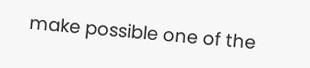make possible one of the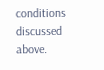conditions discussed above.